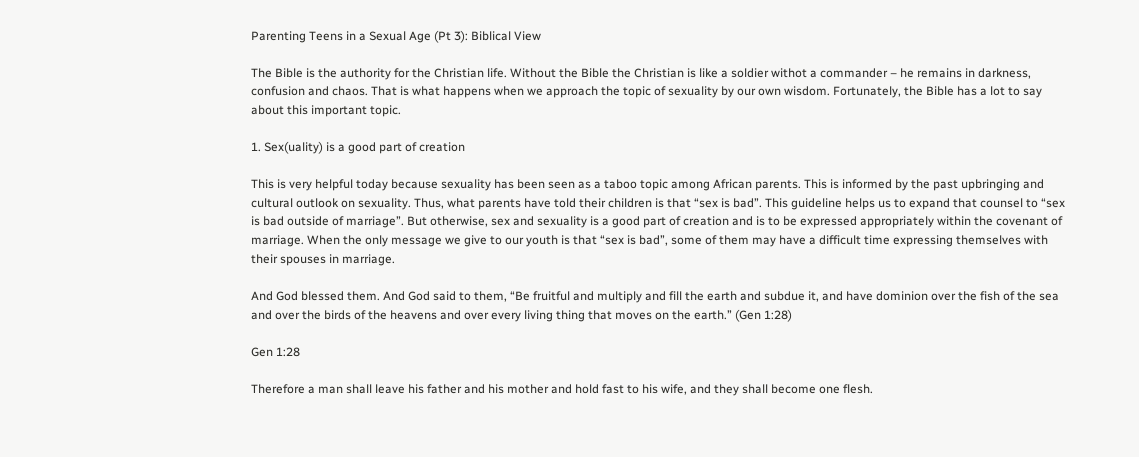Parenting Teens in a Sexual Age (Pt 3): Biblical View

The Bible is the authority for the Christian life. Without the Bible the Christian is like a soldier withot a commander – he remains in darkness, confusion and chaos. That is what happens when we approach the topic of sexuality by our own wisdom. Fortunately, the Bible has a lot to say about this important topic.

1. Sex(uality) is a good part of creation

This is very helpful today because sexuality has been seen as a taboo topic among African parents. This is informed by the past upbringing and cultural outlook on sexuality. Thus, what parents have told their children is that “sex is bad”. This guideline helps us to expand that counsel to “sex is bad outside of marriage”. But otherwise, sex and sexuality is a good part of creation and is to be expressed appropriately within the covenant of marriage. When the only message we give to our youth is that “sex is bad”, some of them may have a difficult time expressing themselves with their spouses in marriage.

And God blessed them. And God said to them, “Be fruitful and multiply and fill the earth and subdue it, and have dominion over the fish of the sea and over the birds of the heavens and over every living thing that moves on the earth.” (Gen 1:28)

Gen 1:28

Therefore a man shall leave his father and his mother and hold fast to his wife, and they shall become one flesh.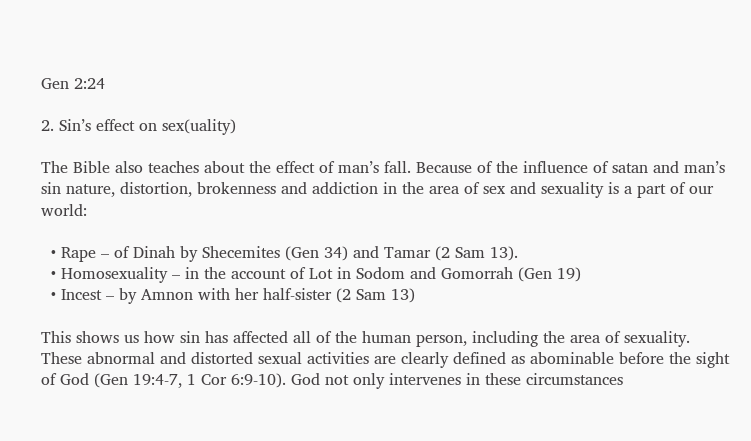Gen 2:24

2. Sin’s effect on sex(uality)

The Bible also teaches about the effect of man’s fall. Because of the influence of satan and man’s sin nature, distortion, brokenness and addiction in the area of sex and sexuality is a part of our world:

  • Rape – of Dinah by Shecemites (Gen 34) and Tamar (2 Sam 13).
  • Homosexuality – in the account of Lot in Sodom and Gomorrah (Gen 19)
  • Incest – by Amnon with her half-sister (2 Sam 13)

This shows us how sin has affected all of the human person, including the area of sexuality. These abnormal and distorted sexual activities are clearly defined as abominable before the sight of God (Gen 19:4-7, 1 Cor 6:9-10). God not only intervenes in these circumstances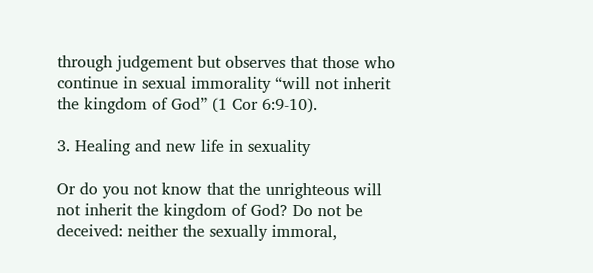through judgement but observes that those who continue in sexual immorality “will not inherit the kingdom of God” (1 Cor 6:9-10).

3. Healing and new life in sexuality

Or do you not know that the unrighteous will not inherit the kingdom of God? Do not be deceived: neither the sexually immoral,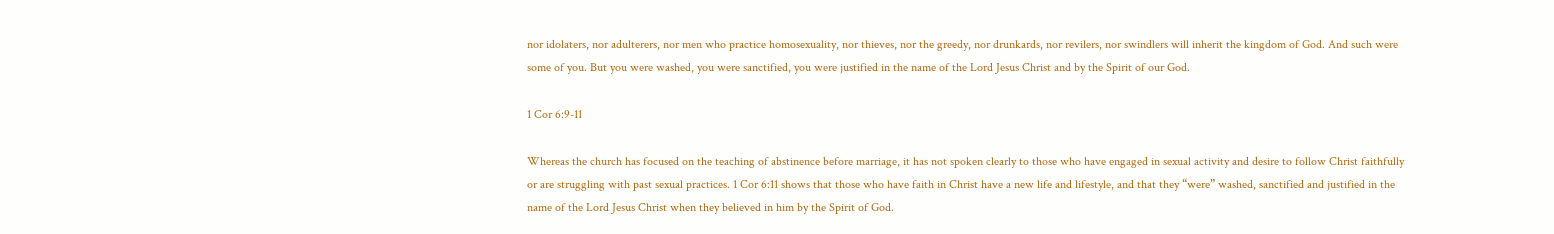nor idolaters, nor adulterers, nor men who practice homosexuality, nor thieves, nor the greedy, nor drunkards, nor revilers, nor swindlers will inherit the kingdom of God. And such were some of you. But you were washed, you were sanctified, you were justified in the name of the Lord Jesus Christ and by the Spirit of our God.

1 Cor 6:9-11

Whereas the church has focused on the teaching of abstinence before marriage, it has not spoken clearly to those who have engaged in sexual activity and desire to follow Christ faithfully or are struggling with past sexual practices. 1 Cor 6:11 shows that those who have faith in Christ have a new life and lifestyle, and that they “were” washed, sanctified and justified in the name of the Lord Jesus Christ when they believed in him by the Spirit of God.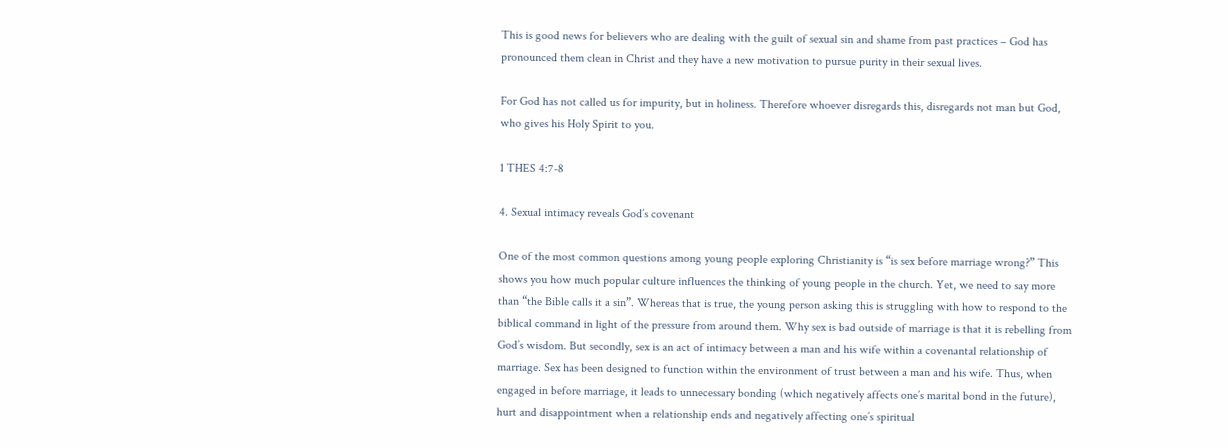This is good news for believers who are dealing with the guilt of sexual sin and shame from past practices – God has pronounced them clean in Christ and they have a new motivation to pursue purity in their sexual lives.

For God has not called us for impurity, but in holiness. Therefore whoever disregards this, disregards not man but God, who gives his Holy Spirit to you.

1 THES 4:7-8

4. Sexual intimacy reveals God’s covenant

One of the most common questions among young people exploring Christianity is “is sex before marriage wrong?” This shows you how much popular culture influences the thinking of young people in the church. Yet, we need to say more than “the Bible calls it a sin”. Whereas that is true, the young person asking this is struggling with how to respond to the biblical command in light of the pressure from around them. Why sex is bad outside of marriage is that it is rebelling from God’s wisdom. But secondly, sex is an act of intimacy between a man and his wife within a covenantal relationship of marriage. Sex has been designed to function within the environment of trust between a man and his wife. Thus, when engaged in before marriage, it leads to unnecessary bonding (which negatively affects one’s marital bond in the future), hurt and disappointment when a relationship ends and negatively affecting one’s spiritual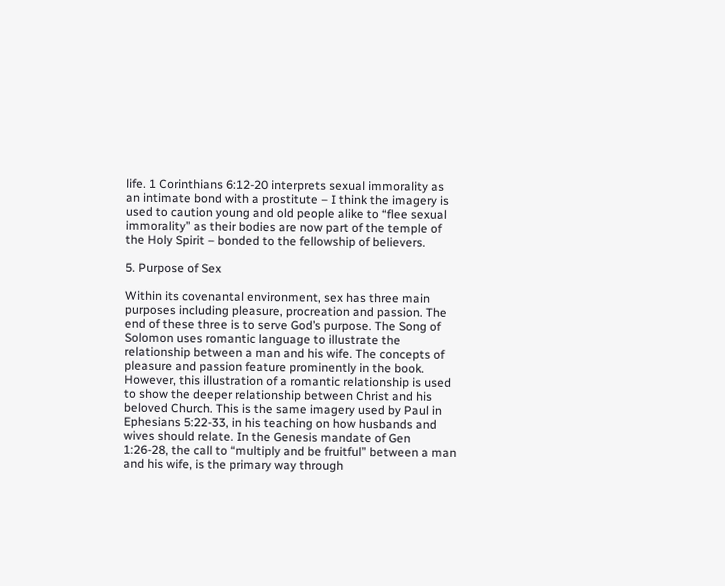life. 1 Corinthians 6:12-20 interprets sexual immorality as an intimate bond with a prostitute – I think the imagery is used to caution young and old people alike to “flee sexual immorality” as their bodies are now part of the temple of the Holy Spirit – bonded to the fellowship of believers.

5. Purpose of Sex

Within its covenantal environment, sex has three main purposes including pleasure, procreation and passion. The end of these three is to serve God’s purpose. The Song of Solomon uses romantic language to illustrate the relationship between a man and his wife. The concepts of pleasure and passion feature prominently in the book. However, this illustration of a romantic relationship is used to show the deeper relationship between Christ and his beloved Church. This is the same imagery used by Paul in Ephesians 5:22-33, in his teaching on how husbands and wives should relate. In the Genesis mandate of Gen 1:26-28, the call to “multiply and be fruitful” between a man and his wife, is the primary way through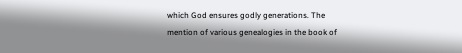which God ensures godly generations. The mention of various genealogies in the book of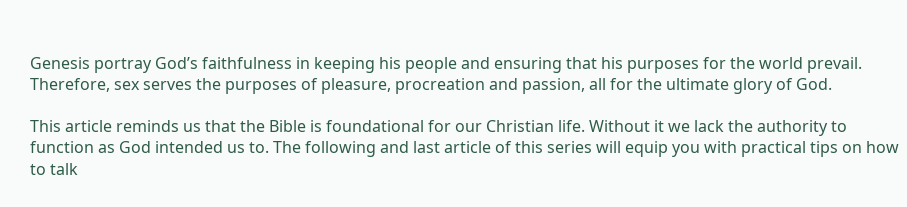Genesis portray God’s faithfulness in keeping his people and ensuring that his purposes for the world prevail. Therefore, sex serves the purposes of pleasure, procreation and passion, all for the ultimate glory of God.

This article reminds us that the Bible is foundational for our Christian life. Without it we lack the authority to function as God intended us to. The following and last article of this series will equip you with practical tips on how to talk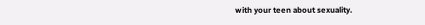with your teen about sexuality.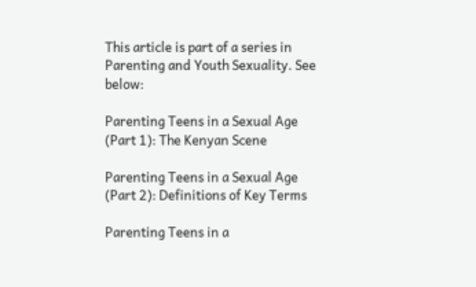This article is part of a series in Parenting and Youth Sexuality. See below:

Parenting Teens in a Sexual Age (Part 1): The Kenyan Scene

Parenting Teens in a Sexual Age (Part 2): Definitions of Key Terms

Parenting Teens in a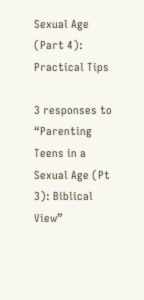Sexual Age (Part 4): Practical Tips

3 responses to “Parenting Teens in a Sexual Age (Pt 3): Biblical View”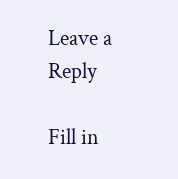Leave a Reply

Fill in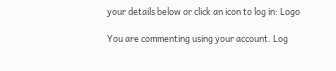your details below or click an icon to log in: Logo

You are commenting using your account. Log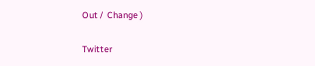Out /  Change )

Twitter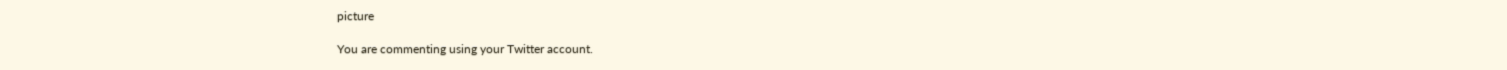picture

You are commenting using your Twitter account.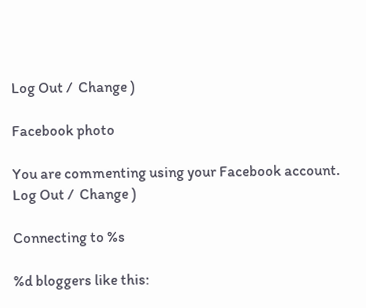Log Out /  Change )

Facebook photo

You are commenting using your Facebook account. Log Out /  Change )

Connecting to %s

%d bloggers like this: